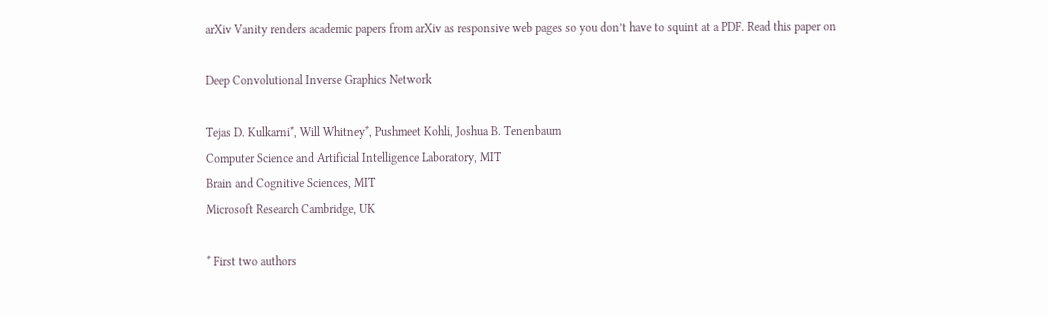arXiv Vanity renders academic papers from arXiv as responsive web pages so you don’t have to squint at a PDF. Read this paper on

Deep Convolutional Inverse Graphics Network

Tejas D. Kulkarni*, Will Whitney*, Pushmeet Kohli, Joshua B. Tenenbaum
Computer Science and Artificial Intelligence Laboratory, MIT
Brain and Cognitive Sciences, MIT
Microsoft Research Cambridge, UK

* First two authors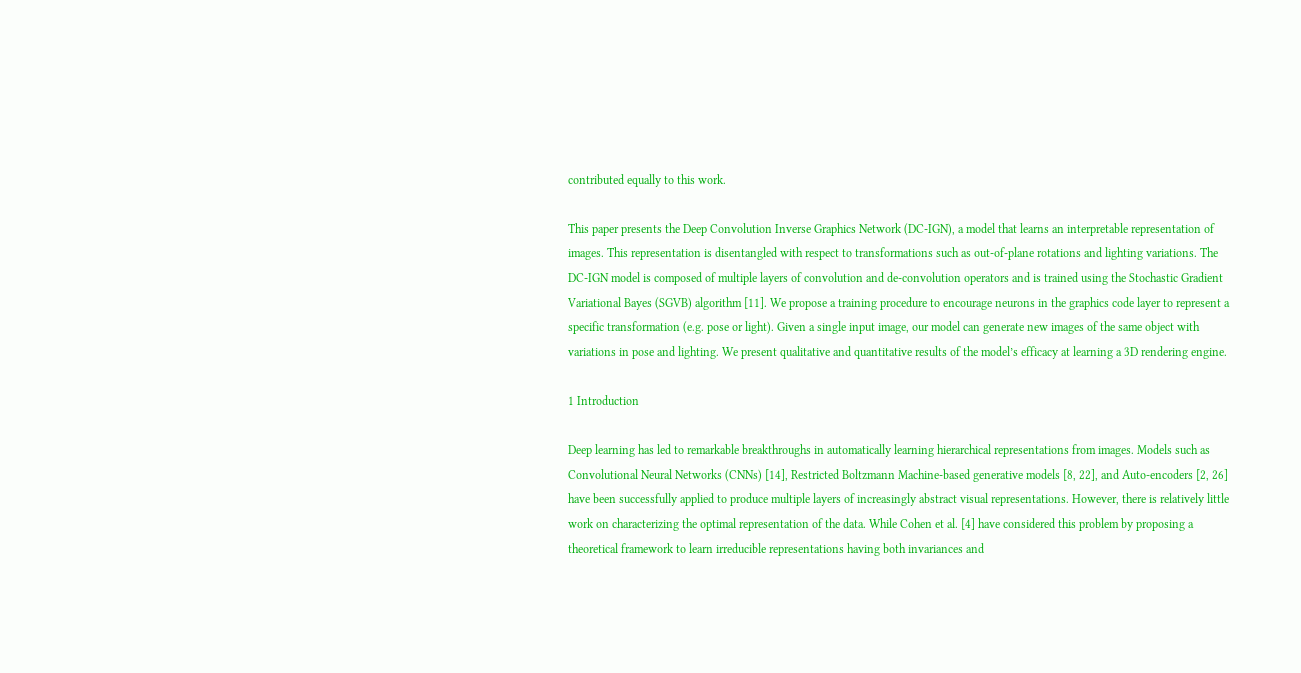contributed equally to this work.

This paper presents the Deep Convolution Inverse Graphics Network (DC-IGN), a model that learns an interpretable representation of images. This representation is disentangled with respect to transformations such as out-of-plane rotations and lighting variations. The DC-IGN model is composed of multiple layers of convolution and de-convolution operators and is trained using the Stochastic Gradient Variational Bayes (SGVB) algorithm [11]. We propose a training procedure to encourage neurons in the graphics code layer to represent a specific transformation (e.g. pose or light). Given a single input image, our model can generate new images of the same object with variations in pose and lighting. We present qualitative and quantitative results of the model’s efficacy at learning a 3D rendering engine.

1 Introduction

Deep learning has led to remarkable breakthroughs in automatically learning hierarchical representations from images. Models such as Convolutional Neural Networks (CNNs) [14], Restricted Boltzmann Machine-based generative models [8, 22], and Auto-encoders [2, 26] have been successfully applied to produce multiple layers of increasingly abstract visual representations. However, there is relatively little work on characterizing the optimal representation of the data. While Cohen et al. [4] have considered this problem by proposing a theoretical framework to learn irreducible representations having both invariances and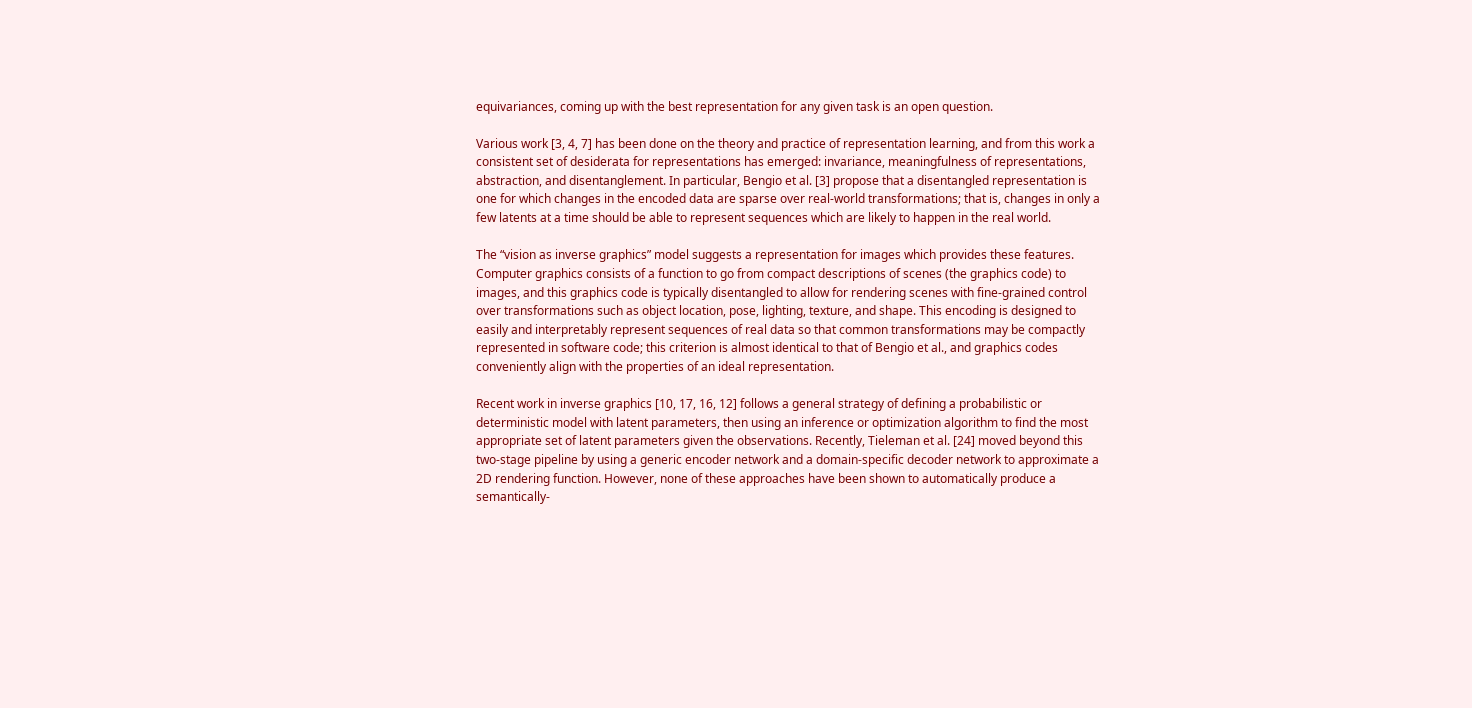equivariances, coming up with the best representation for any given task is an open question.

Various work [3, 4, 7] has been done on the theory and practice of representation learning, and from this work a consistent set of desiderata for representations has emerged: invariance, meaningfulness of representations, abstraction, and disentanglement. In particular, Bengio et al. [3] propose that a disentangled representation is one for which changes in the encoded data are sparse over real-world transformations; that is, changes in only a few latents at a time should be able to represent sequences which are likely to happen in the real world.

The “vision as inverse graphics” model suggests a representation for images which provides these features. Computer graphics consists of a function to go from compact descriptions of scenes (the graphics code) to images, and this graphics code is typically disentangled to allow for rendering scenes with fine-grained control over transformations such as object location, pose, lighting, texture, and shape. This encoding is designed to easily and interpretably represent sequences of real data so that common transformations may be compactly represented in software code; this criterion is almost identical to that of Bengio et al., and graphics codes conveniently align with the properties of an ideal representation.

Recent work in inverse graphics [10, 17, 16, 12] follows a general strategy of defining a probabilistic or deterministic model with latent parameters, then using an inference or optimization algorithm to find the most appropriate set of latent parameters given the observations. Recently, Tieleman et al. [24] moved beyond this two-stage pipeline by using a generic encoder network and a domain-specific decoder network to approximate a 2D rendering function. However, none of these approaches have been shown to automatically produce a semantically-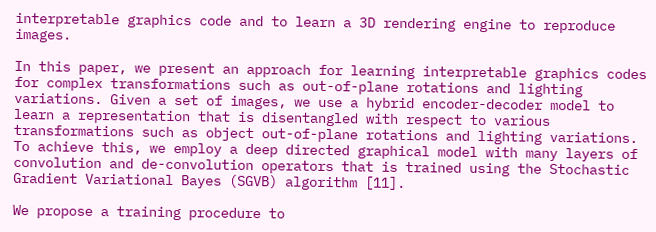interpretable graphics code and to learn a 3D rendering engine to reproduce images.

In this paper, we present an approach for learning interpretable graphics codes for complex transformations such as out-of-plane rotations and lighting variations. Given a set of images, we use a hybrid encoder-decoder model to learn a representation that is disentangled with respect to various transformations such as object out-of-plane rotations and lighting variations. To achieve this, we employ a deep directed graphical model with many layers of convolution and de-convolution operators that is trained using the Stochastic Gradient Variational Bayes (SGVB) algorithm [11].

We propose a training procedure to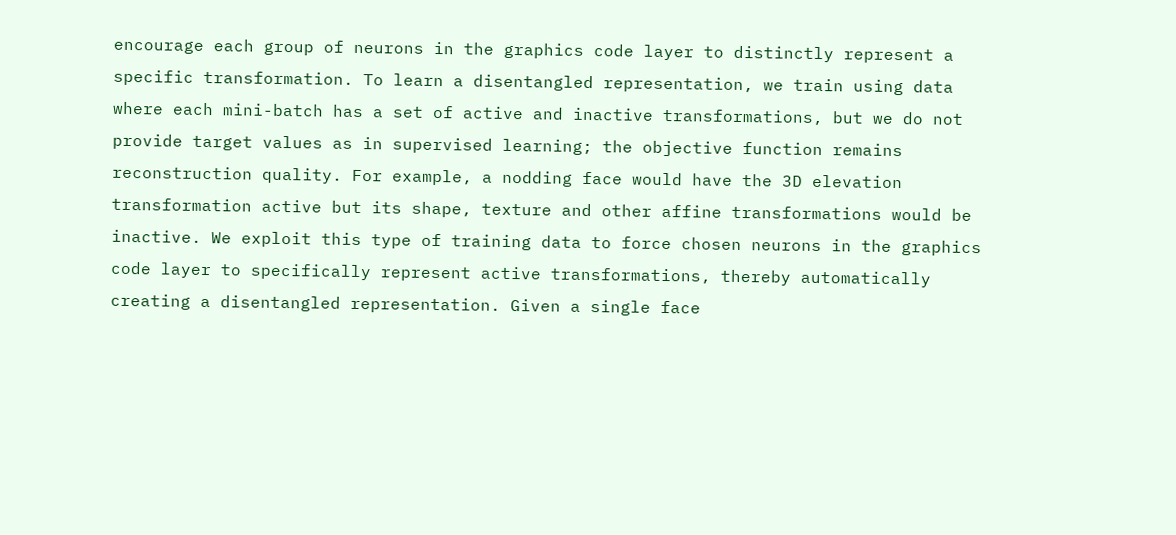encourage each group of neurons in the graphics code layer to distinctly represent a specific transformation. To learn a disentangled representation, we train using data where each mini-batch has a set of active and inactive transformations, but we do not provide target values as in supervised learning; the objective function remains reconstruction quality. For example, a nodding face would have the 3D elevation transformation active but its shape, texture and other affine transformations would be inactive. We exploit this type of training data to force chosen neurons in the graphics code layer to specifically represent active transformations, thereby automatically creating a disentangled representation. Given a single face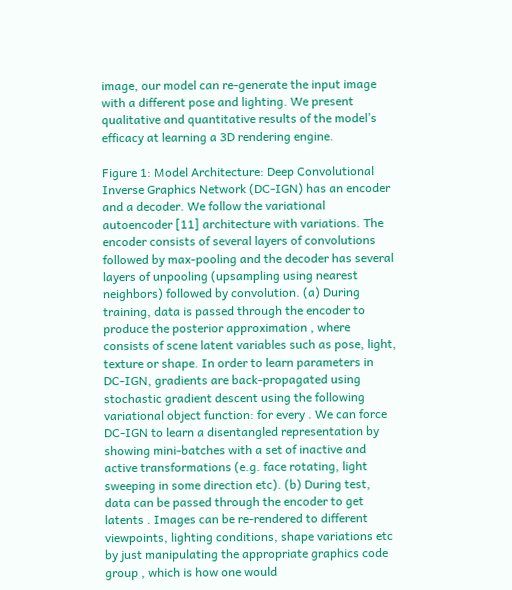image, our model can re-generate the input image with a different pose and lighting. We present qualitative and quantitative results of the model’s efficacy at learning a 3D rendering engine.

Figure 1: Model Architecture: Deep Convolutional Inverse Graphics Network (DC-IGN) has an encoder and a decoder. We follow the variational autoencoder [11] architecture with variations. The encoder consists of several layers of convolutions followed by max-pooling and the decoder has several layers of unpooling (upsampling using nearest neighbors) followed by convolution. (a) During training, data is passed through the encoder to produce the posterior approximation , where consists of scene latent variables such as pose, light, texture or shape. In order to learn parameters in DC-IGN, gradients are back-propagated using stochastic gradient descent using the following variational object function: for every . We can force DC-IGN to learn a disentangled representation by showing mini-batches with a set of inactive and active transformations (e.g. face rotating, light sweeping in some direction etc). (b) During test, data can be passed through the encoder to get latents . Images can be re-rendered to different viewpoints, lighting conditions, shape variations etc by just manipulating the appropriate graphics code group , which is how one would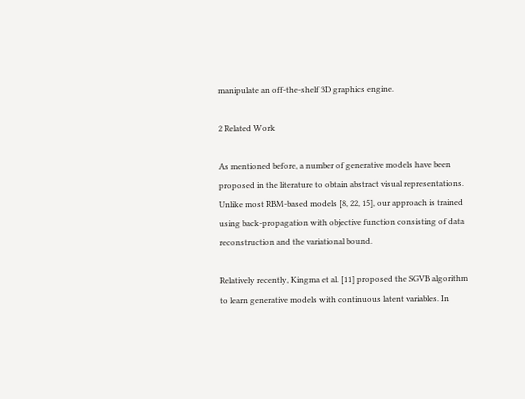manipulate an off-the-shelf 3D graphics engine.

2 Related Work

As mentioned before, a number of generative models have been proposed in the literature to obtain abstract visual representations. Unlike most RBM-based models [8, 22, 15], our approach is trained using back-propagation with objective function consisting of data reconstruction and the variational bound.

Relatively recently, Kingma et al. [11] proposed the SGVB algorithm to learn generative models with continuous latent variables. In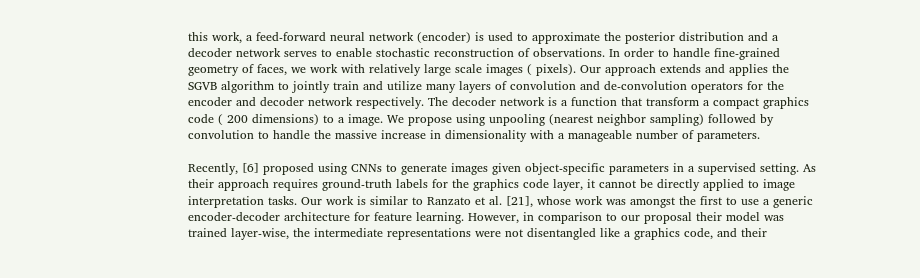this work, a feed-forward neural network (encoder) is used to approximate the posterior distribution and a decoder network serves to enable stochastic reconstruction of observations. In order to handle fine-grained geometry of faces, we work with relatively large scale images ( pixels). Our approach extends and applies the SGVB algorithm to jointly train and utilize many layers of convolution and de-convolution operators for the encoder and decoder network respectively. The decoder network is a function that transform a compact graphics code ( 200 dimensions) to a image. We propose using unpooling (nearest neighbor sampling) followed by convolution to handle the massive increase in dimensionality with a manageable number of parameters.

Recently, [6] proposed using CNNs to generate images given object-specific parameters in a supervised setting. As their approach requires ground-truth labels for the graphics code layer, it cannot be directly applied to image interpretation tasks. Our work is similar to Ranzato et al. [21], whose work was amongst the first to use a generic encoder-decoder architecture for feature learning. However, in comparison to our proposal their model was trained layer-wise, the intermediate representations were not disentangled like a graphics code, and their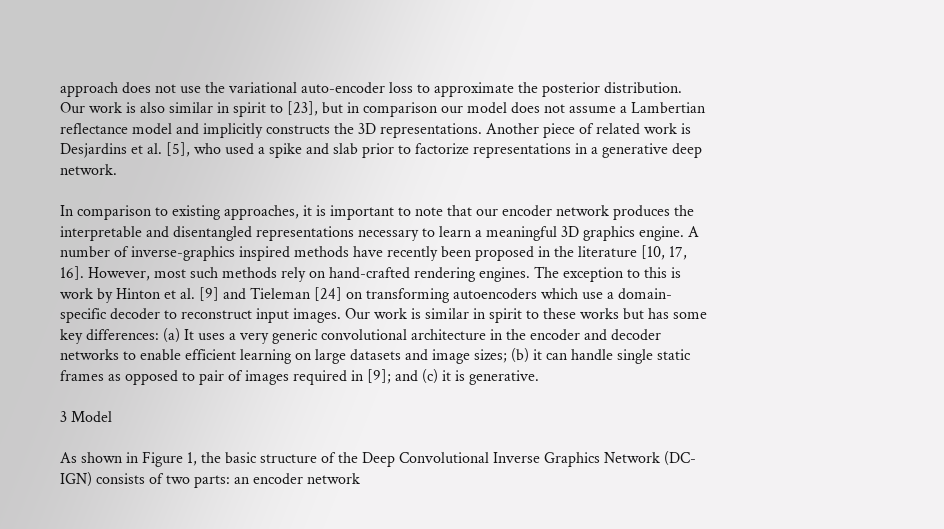approach does not use the variational auto-encoder loss to approximate the posterior distribution. Our work is also similar in spirit to [23], but in comparison our model does not assume a Lambertian reflectance model and implicitly constructs the 3D representations. Another piece of related work is Desjardins et al. [5], who used a spike and slab prior to factorize representations in a generative deep network.

In comparison to existing approaches, it is important to note that our encoder network produces the interpretable and disentangled representations necessary to learn a meaningful 3D graphics engine. A number of inverse-graphics inspired methods have recently been proposed in the literature [10, 17, 16]. However, most such methods rely on hand-crafted rendering engines. The exception to this is work by Hinton et al. [9] and Tieleman [24] on transforming autoencoders which use a domain-specific decoder to reconstruct input images. Our work is similar in spirit to these works but has some key differences: (a) It uses a very generic convolutional architecture in the encoder and decoder networks to enable efficient learning on large datasets and image sizes; (b) it can handle single static frames as opposed to pair of images required in [9]; and (c) it is generative.

3 Model

As shown in Figure 1, the basic structure of the Deep Convolutional Inverse Graphics Network (DC-IGN) consists of two parts: an encoder network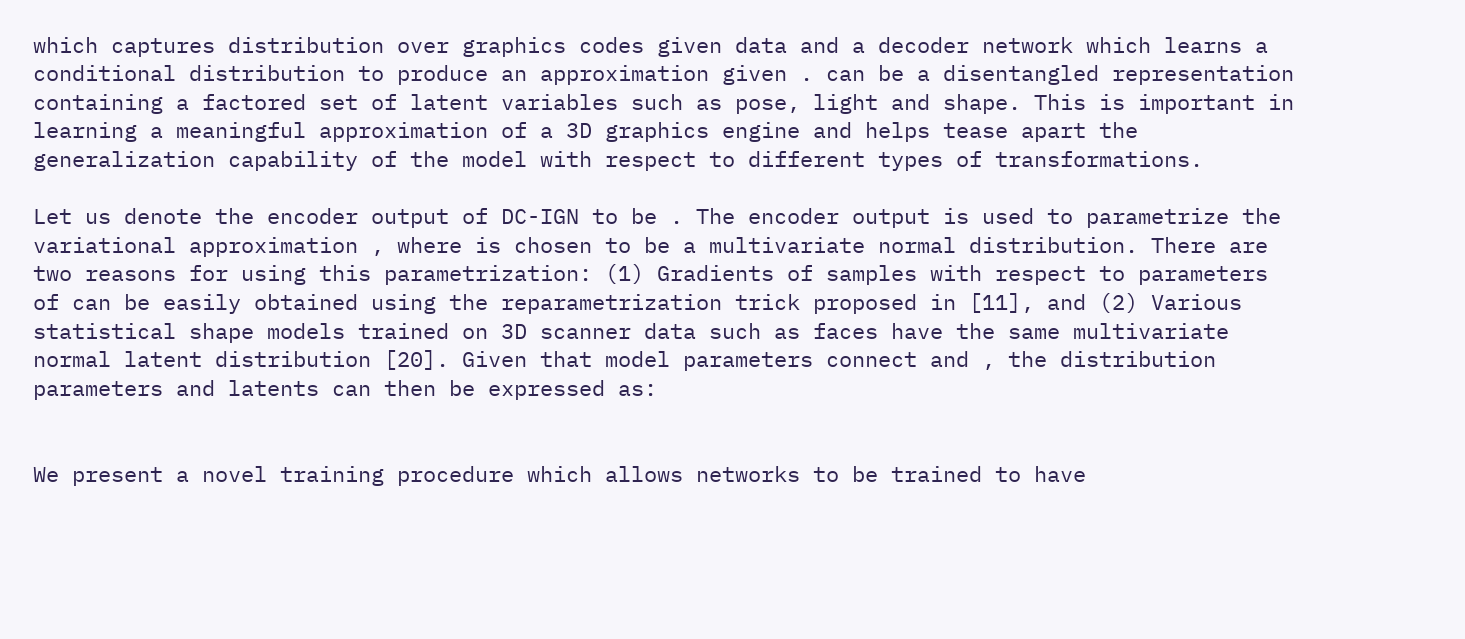which captures distribution over graphics codes given data and a decoder network which learns a conditional distribution to produce an approximation given . can be a disentangled representation containing a factored set of latent variables such as pose, light and shape. This is important in learning a meaningful approximation of a 3D graphics engine and helps tease apart the generalization capability of the model with respect to different types of transformations.

Let us denote the encoder output of DC-IGN to be . The encoder output is used to parametrize the variational approximation , where is chosen to be a multivariate normal distribution. There are two reasons for using this parametrization: (1) Gradients of samples with respect to parameters of can be easily obtained using the reparametrization trick proposed in [11], and (2) Various statistical shape models trained on 3D scanner data such as faces have the same multivariate normal latent distribution [20]. Given that model parameters connect and , the distribution parameters and latents can then be expressed as:


We present a novel training procedure which allows networks to be trained to have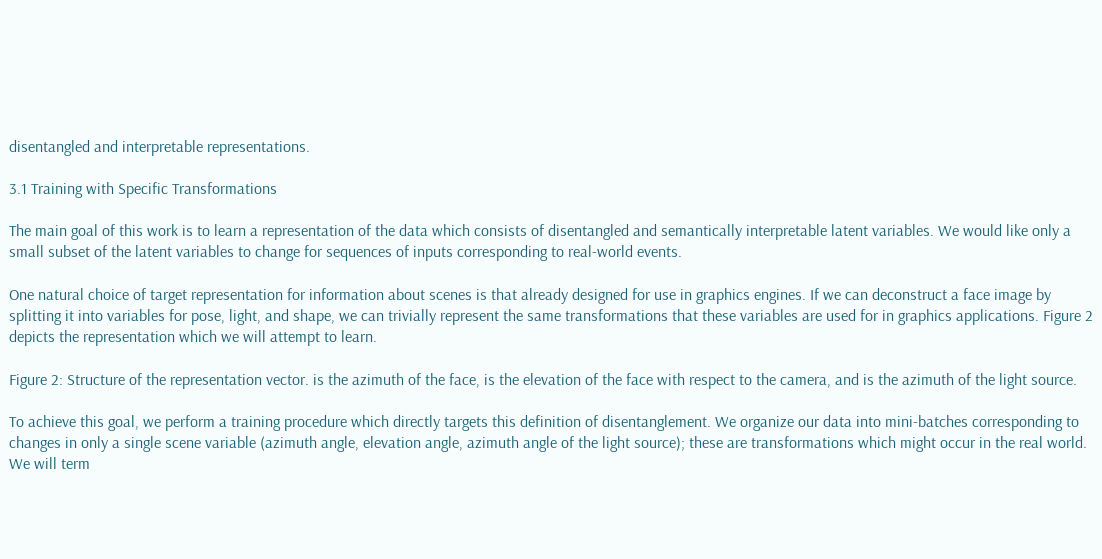disentangled and interpretable representations.

3.1 Training with Specific Transformations

The main goal of this work is to learn a representation of the data which consists of disentangled and semantically interpretable latent variables. We would like only a small subset of the latent variables to change for sequences of inputs corresponding to real-world events.

One natural choice of target representation for information about scenes is that already designed for use in graphics engines. If we can deconstruct a face image by splitting it into variables for pose, light, and shape, we can trivially represent the same transformations that these variables are used for in graphics applications. Figure 2 depicts the representation which we will attempt to learn.

Figure 2: Structure of the representation vector. is the azimuth of the face, is the elevation of the face with respect to the camera, and is the azimuth of the light source.

To achieve this goal, we perform a training procedure which directly targets this definition of disentanglement. We organize our data into mini-batches corresponding to changes in only a single scene variable (azimuth angle, elevation angle, azimuth angle of the light source); these are transformations which might occur in the real world. We will term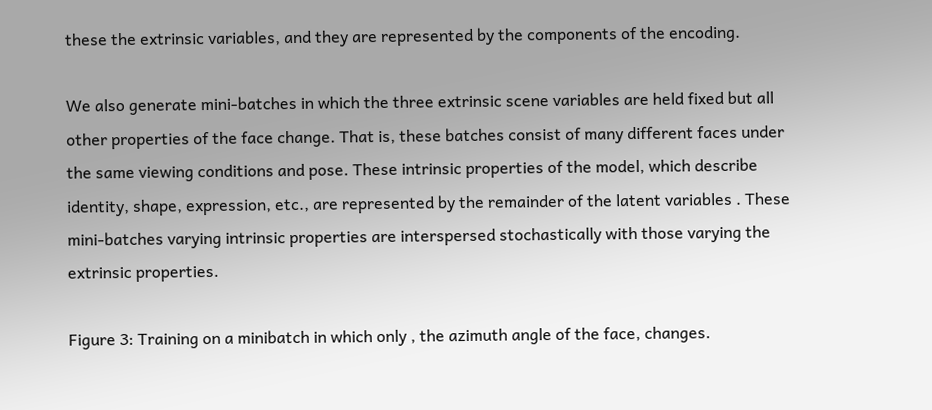these the extrinsic variables, and they are represented by the components of the encoding.

We also generate mini-batches in which the three extrinsic scene variables are held fixed but all other properties of the face change. That is, these batches consist of many different faces under the same viewing conditions and pose. These intrinsic properties of the model, which describe identity, shape, expression, etc., are represented by the remainder of the latent variables . These mini-batches varying intrinsic properties are interspersed stochastically with those varying the extrinsic properties.

Figure 3: Training on a minibatch in which only , the azimuth angle of the face, changes.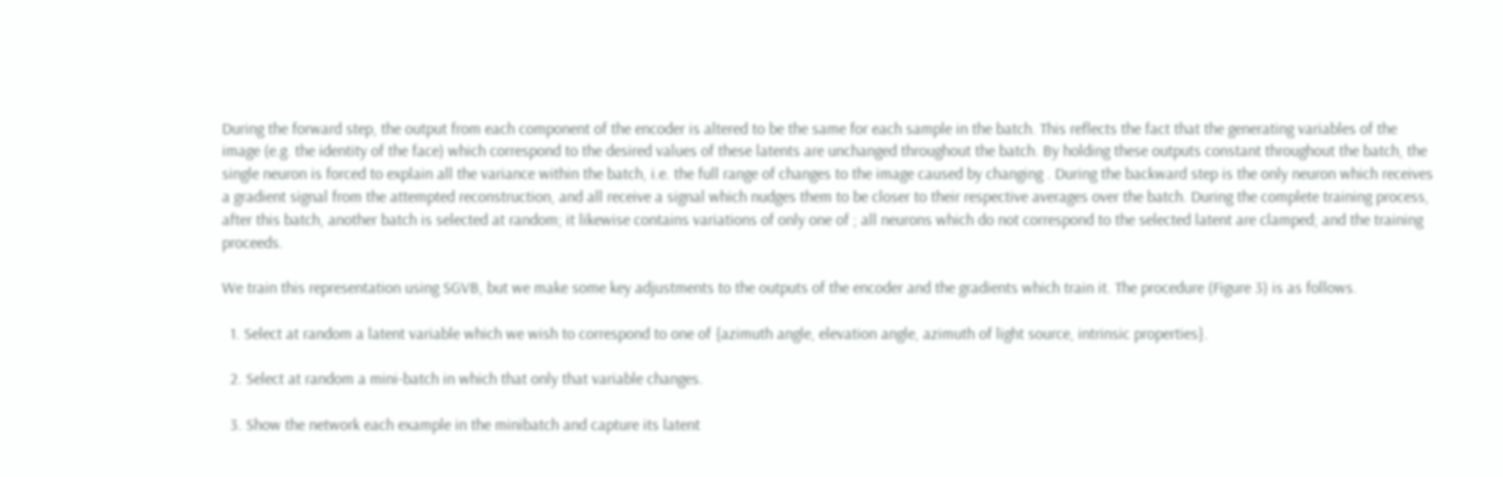During the forward step, the output from each component of the encoder is altered to be the same for each sample in the batch. This reflects the fact that the generating variables of the image (e.g. the identity of the face) which correspond to the desired values of these latents are unchanged throughout the batch. By holding these outputs constant throughout the batch, the single neuron is forced to explain all the variance within the batch, i.e. the full range of changes to the image caused by changing . During the backward step is the only neuron which receives a gradient signal from the attempted reconstruction, and all receive a signal which nudges them to be closer to their respective averages over the batch. During the complete training process, after this batch, another batch is selected at random; it likewise contains variations of only one of ; all neurons which do not correspond to the selected latent are clamped; and the training proceeds.

We train this representation using SGVB, but we make some key adjustments to the outputs of the encoder and the gradients which train it. The procedure (Figure 3) is as follows.

  1. Select at random a latent variable which we wish to correspond to one of {azimuth angle, elevation angle, azimuth of light source, intrinsic properties}.

  2. Select at random a mini-batch in which that only that variable changes.

  3. Show the network each example in the minibatch and capture its latent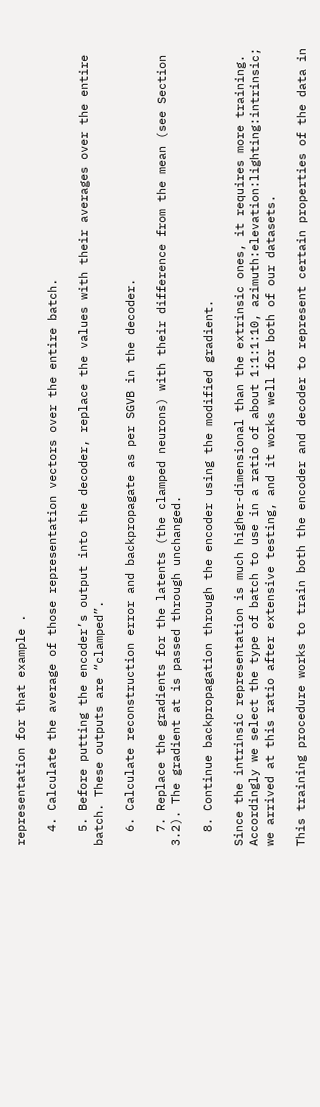representation for that example .

  4. Calculate the average of those representation vectors over the entire batch.

  5. Before putting the encoder’s output into the decoder, replace the values with their averages over the entire batch. These outputs are “clamped”.

  6. Calculate reconstruction error and backpropagate as per SGVB in the decoder.

  7. Replace the gradients for the latents (the clamped neurons) with their difference from the mean (see Section 3.2). The gradient at is passed through unchanged.

  8. Continue backpropagation through the encoder using the modified gradient.

Since the intrinsic representation is much higher-dimensional than the extrinsic ones, it requires more training. Accordingly we select the type of batch to use in a ratio of about 1:1:1:10, azimuth:elevation:lighting:intrinsic; we arrived at this ratio after extensive testing, and it works well for both of our datasets.

This training procedure works to train both the encoder and decoder to represent certain properties of the data in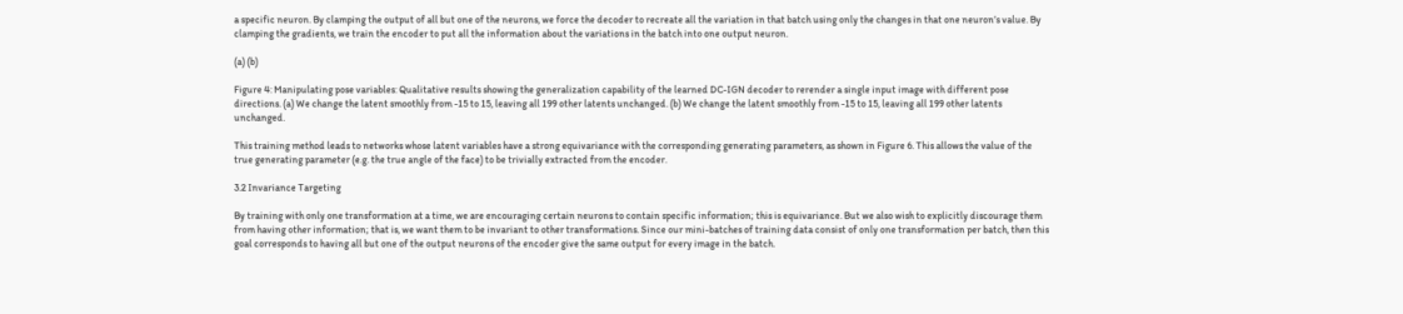a specific neuron. By clamping the output of all but one of the neurons, we force the decoder to recreate all the variation in that batch using only the changes in that one neuron’s value. By clamping the gradients, we train the encoder to put all the information about the variations in the batch into one output neuron.

(a) (b)

Figure 4: Manipulating pose variables: Qualitative results showing the generalization capability of the learned DC-IGN decoder to rerender a single input image with different pose directions. (a) We change the latent smoothly from -15 to 15, leaving all 199 other latents unchanged. (b) We change the latent smoothly from -15 to 15, leaving all 199 other latents unchanged.

This training method leads to networks whose latent variables have a strong equivariance with the corresponding generating parameters, as shown in Figure 6. This allows the value of the true generating parameter (e.g. the true angle of the face) to be trivially extracted from the encoder.

3.2 Invariance Targeting

By training with only one transformation at a time, we are encouraging certain neurons to contain specific information; this is equivariance. But we also wish to explicitly discourage them from having other information; that is, we want them to be invariant to other transformations. Since our mini-batches of training data consist of only one transformation per batch, then this goal corresponds to having all but one of the output neurons of the encoder give the same output for every image in the batch.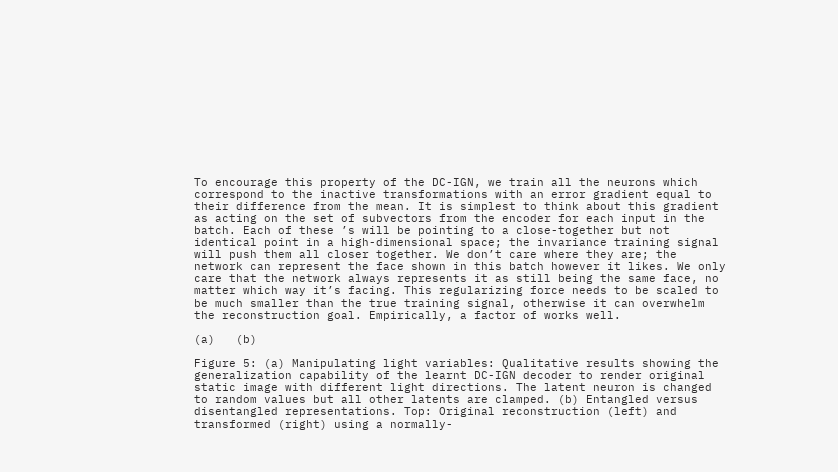To encourage this property of the DC-IGN, we train all the neurons which correspond to the inactive transformations with an error gradient equal to their difference from the mean. It is simplest to think about this gradient as acting on the set of subvectors from the encoder for each input in the batch. Each of these ’s will be pointing to a close-together but not identical point in a high-dimensional space; the invariance training signal will push them all closer together. We don’t care where they are; the network can represent the face shown in this batch however it likes. We only care that the network always represents it as still being the same face, no matter which way it’s facing. This regularizing force needs to be scaled to be much smaller than the true training signal, otherwise it can overwhelm the reconstruction goal. Empirically, a factor of works well.

(a)   (b)

Figure 5: (a) Manipulating light variables: Qualitative results showing the generalization capability of the learnt DC-IGN decoder to render original static image with different light directions. The latent neuron is changed to random values but all other latents are clamped. (b) Entangled versus disentangled representations. Top: Original reconstruction (left) and transformed (right) using a normally-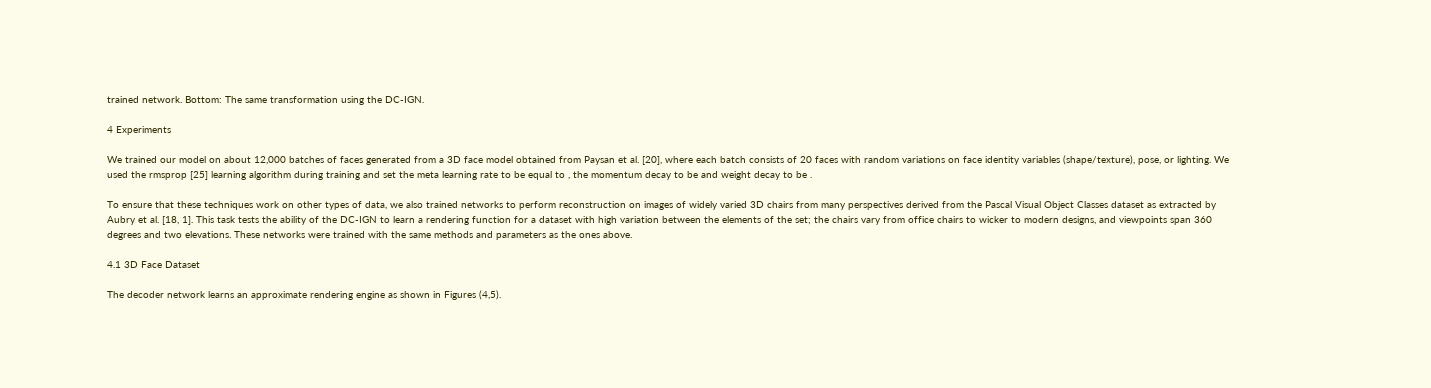trained network. Bottom: The same transformation using the DC-IGN.

4 Experiments

We trained our model on about 12,000 batches of faces generated from a 3D face model obtained from Paysan et al. [20], where each batch consists of 20 faces with random variations on face identity variables (shape/texture), pose, or lighting. We used the rmsprop [25] learning algorithm during training and set the meta learning rate to be equal to , the momentum decay to be and weight decay to be .

To ensure that these techniques work on other types of data, we also trained networks to perform reconstruction on images of widely varied 3D chairs from many perspectives derived from the Pascal Visual Object Classes dataset as extracted by Aubry et al. [18, 1]. This task tests the ability of the DC-IGN to learn a rendering function for a dataset with high variation between the elements of the set; the chairs vary from office chairs to wicker to modern designs, and viewpoints span 360 degrees and two elevations. These networks were trained with the same methods and parameters as the ones above.

4.1 3D Face Dataset

The decoder network learns an approximate rendering engine as shown in Figures (4,5).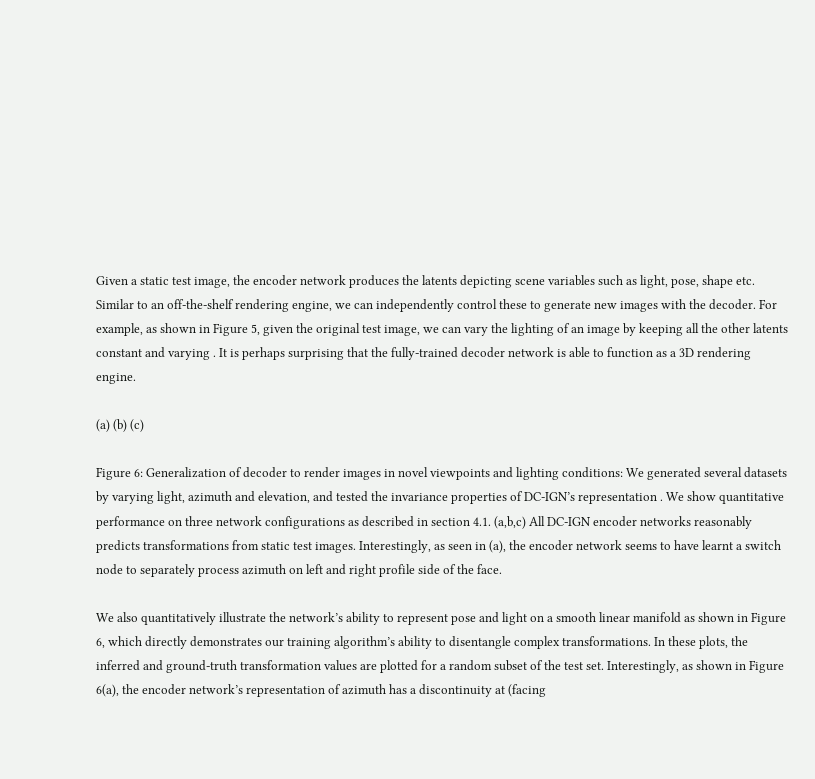Given a static test image, the encoder network produces the latents depicting scene variables such as light, pose, shape etc. Similar to an off-the-shelf rendering engine, we can independently control these to generate new images with the decoder. For example, as shown in Figure 5, given the original test image, we can vary the lighting of an image by keeping all the other latents constant and varying . It is perhaps surprising that the fully-trained decoder network is able to function as a 3D rendering engine.

(a) (b) (c)

Figure 6: Generalization of decoder to render images in novel viewpoints and lighting conditions: We generated several datasets by varying light, azimuth and elevation, and tested the invariance properties of DC-IGN’s representation . We show quantitative performance on three network configurations as described in section 4.1. (a,b,c) All DC-IGN encoder networks reasonably predicts transformations from static test images. Interestingly, as seen in (a), the encoder network seems to have learnt a switch node to separately process azimuth on left and right profile side of the face.

We also quantitatively illustrate the network’s ability to represent pose and light on a smooth linear manifold as shown in Figure 6, which directly demonstrates our training algorithm’s ability to disentangle complex transformations. In these plots, the inferred and ground-truth transformation values are plotted for a random subset of the test set. Interestingly, as shown in Figure 6(a), the encoder network’s representation of azimuth has a discontinuity at (facing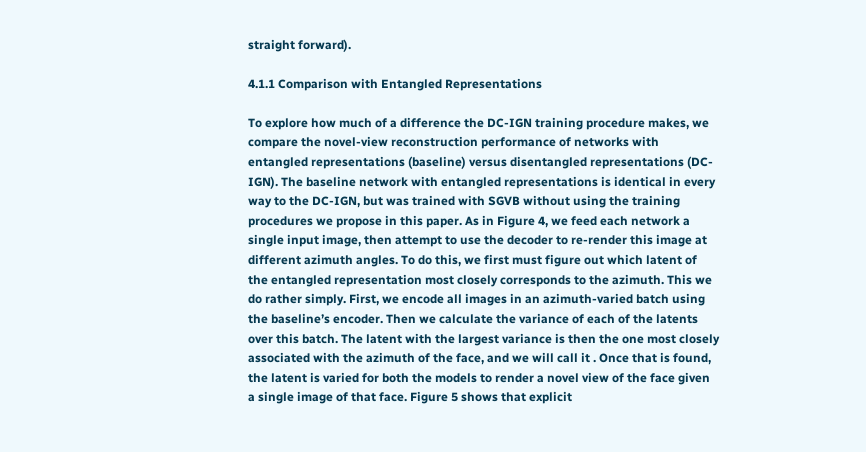straight forward).

4.1.1 Comparison with Entangled Representations

To explore how much of a difference the DC-IGN training procedure makes, we compare the novel-view reconstruction performance of networks with entangled representations (baseline) versus disentangled representations (DC-IGN). The baseline network with entangled representations is identical in every way to the DC-IGN, but was trained with SGVB without using the training procedures we propose in this paper. As in Figure 4, we feed each network a single input image, then attempt to use the decoder to re-render this image at different azimuth angles. To do this, we first must figure out which latent of the entangled representation most closely corresponds to the azimuth. This we do rather simply. First, we encode all images in an azimuth-varied batch using the baseline’s encoder. Then we calculate the variance of each of the latents over this batch. The latent with the largest variance is then the one most closely associated with the azimuth of the face, and we will call it . Once that is found, the latent is varied for both the models to render a novel view of the face given a single image of that face. Figure 5 shows that explicit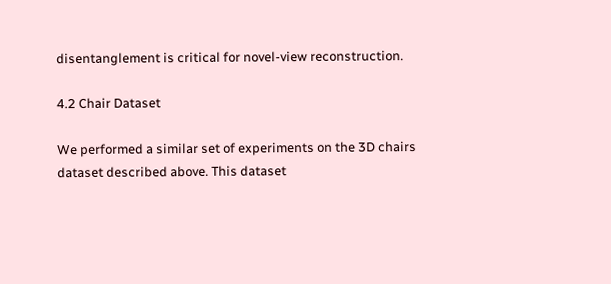disentanglement is critical for novel-view reconstruction.

4.2 Chair Dataset

We performed a similar set of experiments on the 3D chairs dataset described above. This dataset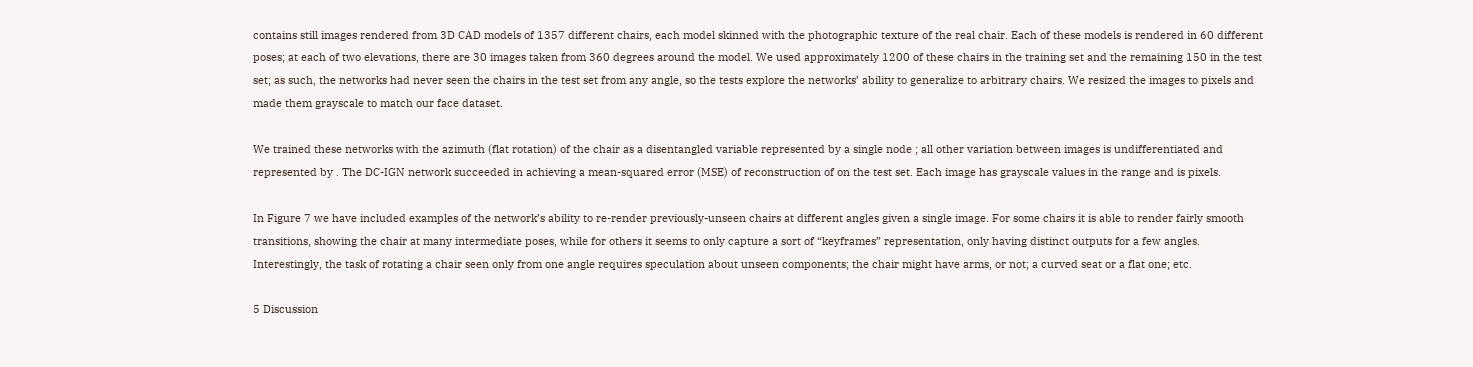contains still images rendered from 3D CAD models of 1357 different chairs, each model skinned with the photographic texture of the real chair. Each of these models is rendered in 60 different poses; at each of two elevations, there are 30 images taken from 360 degrees around the model. We used approximately 1200 of these chairs in the training set and the remaining 150 in the test set; as such, the networks had never seen the chairs in the test set from any angle, so the tests explore the networks’ ability to generalize to arbitrary chairs. We resized the images to pixels and made them grayscale to match our face dataset.

We trained these networks with the azimuth (flat rotation) of the chair as a disentangled variable represented by a single node ; all other variation between images is undifferentiated and represented by . The DC-IGN network succeeded in achieving a mean-squared error (MSE) of reconstruction of on the test set. Each image has grayscale values in the range and is pixels.

In Figure 7 we have included examples of the network’s ability to re-render previously-unseen chairs at different angles given a single image. For some chairs it is able to render fairly smooth transitions, showing the chair at many intermediate poses, while for others it seems to only capture a sort of “keyframes” representation, only having distinct outputs for a few angles. Interestingly, the task of rotating a chair seen only from one angle requires speculation about unseen components; the chair might have arms, or not; a curved seat or a flat one; etc.

5 Discussion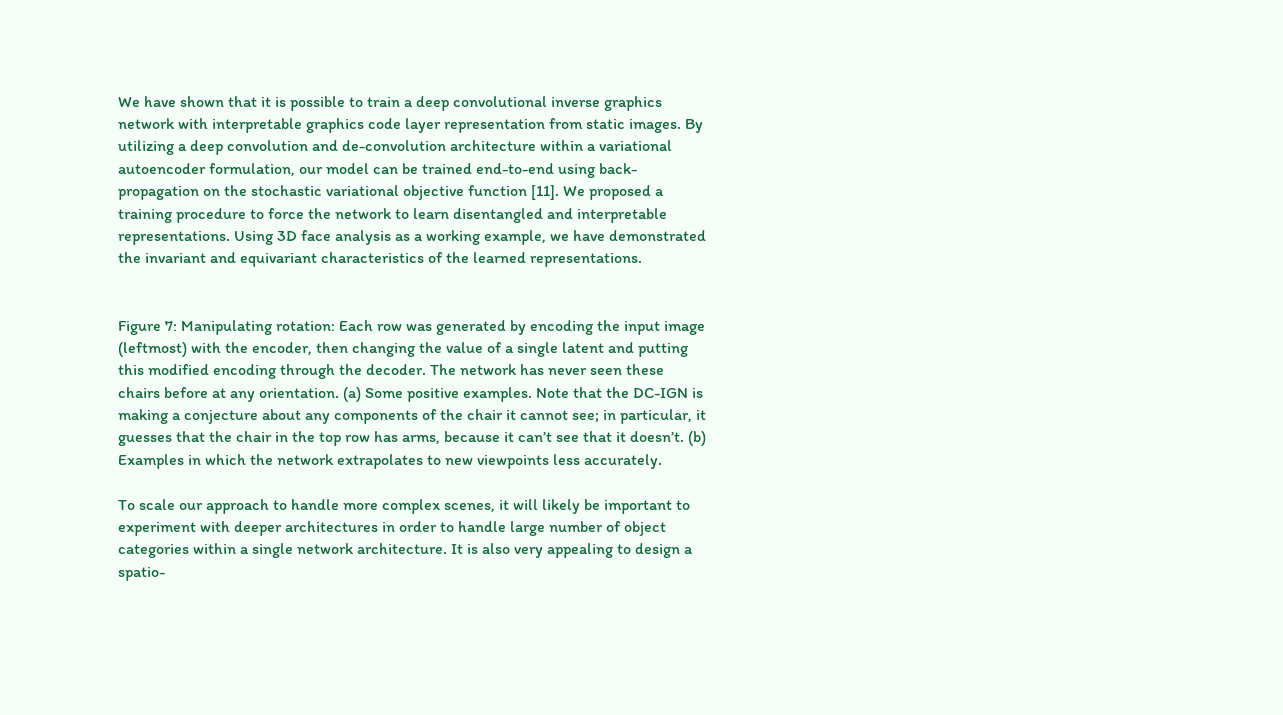We have shown that it is possible to train a deep convolutional inverse graphics network with interpretable graphics code layer representation from static images. By utilizing a deep convolution and de-convolution architecture within a variational autoencoder formulation, our model can be trained end-to-end using back-propagation on the stochastic variational objective function [11]. We proposed a training procedure to force the network to learn disentangled and interpretable representations. Using 3D face analysis as a working example, we have demonstrated the invariant and equivariant characteristics of the learned representations.


Figure 7: Manipulating rotation: Each row was generated by encoding the input image (leftmost) with the encoder, then changing the value of a single latent and putting this modified encoding through the decoder. The network has never seen these chairs before at any orientation. (a) Some positive examples. Note that the DC-IGN is making a conjecture about any components of the chair it cannot see; in particular, it guesses that the chair in the top row has arms, because it can’t see that it doesn’t. (b) Examples in which the network extrapolates to new viewpoints less accurately.

To scale our approach to handle more complex scenes, it will likely be important to experiment with deeper architectures in order to handle large number of object categories within a single network architecture. It is also very appealing to design a spatio-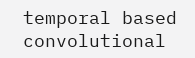temporal based convolutional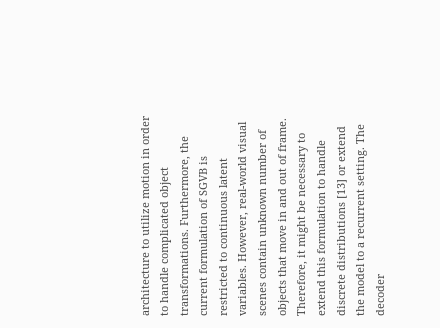architecture to utilize motion in order to handle complicated object transformations. Furthermore, the current formulation of SGVB is restricted to continuous latent variables. However, real-world visual scenes contain unknown number of objects that move in and out of frame. Therefore, it might be necessary to extend this formulation to handle discrete distributions [13] or extend the model to a recurrent setting. The decoder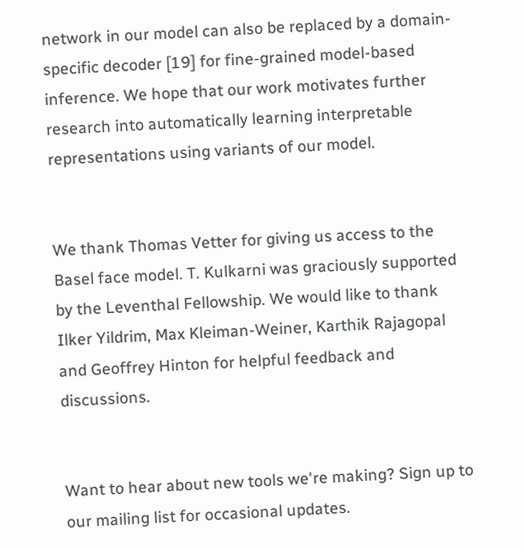network in our model can also be replaced by a domain-specific decoder [19] for fine-grained model-based inference. We hope that our work motivates further research into automatically learning interpretable representations using variants of our model.


We thank Thomas Vetter for giving us access to the Basel face model. T. Kulkarni was graciously supported by the Leventhal Fellowship. We would like to thank Ilker Yildrim, Max Kleiman-Weiner, Karthik Rajagopal and Geoffrey Hinton for helpful feedback and discussions.


Want to hear about new tools we're making? Sign up to our mailing list for occasional updates.